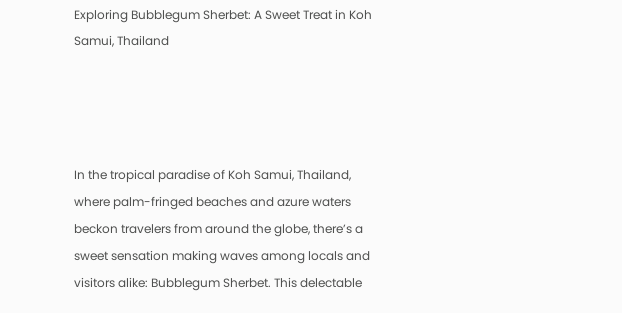Exploring Bubblegum Sherbet: A Sweet Treat in Koh Samui, Thailand




In the tropical paradise of Koh Samui, Thailand, where palm-fringed beaches and azure waters beckon travelers from around the globe, there’s a sweet sensation making waves among locals and visitors alike: Bubblegum Sherbet. This delectable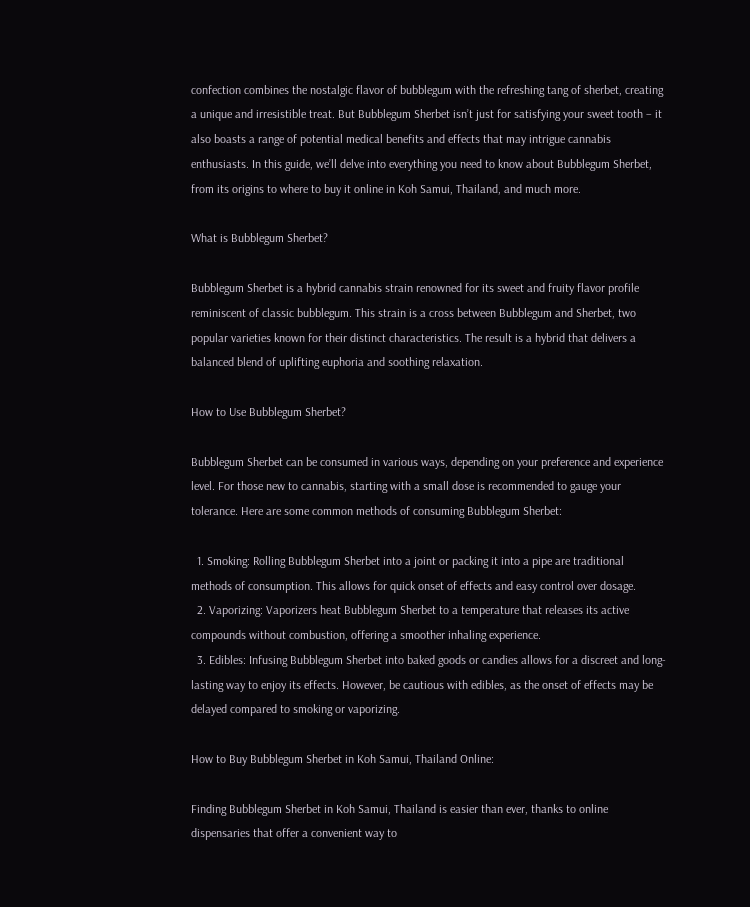confection combines the nostalgic flavor of bubblegum with the refreshing tang of sherbet, creating a unique and irresistible treat. But Bubblegum Sherbet isn’t just for satisfying your sweet tooth – it also boasts a range of potential medical benefits and effects that may intrigue cannabis enthusiasts. In this guide, we’ll delve into everything you need to know about Bubblegum Sherbet, from its origins to where to buy it online in Koh Samui, Thailand, and much more.

What is Bubblegum Sherbet?

Bubblegum Sherbet is a hybrid cannabis strain renowned for its sweet and fruity flavor profile reminiscent of classic bubblegum. This strain is a cross between Bubblegum and Sherbet, two popular varieties known for their distinct characteristics. The result is a hybrid that delivers a balanced blend of uplifting euphoria and soothing relaxation.

How to Use Bubblegum Sherbet?

Bubblegum Sherbet can be consumed in various ways, depending on your preference and experience level. For those new to cannabis, starting with a small dose is recommended to gauge your tolerance. Here are some common methods of consuming Bubblegum Sherbet:

  1. Smoking: Rolling Bubblegum Sherbet into a joint or packing it into a pipe are traditional methods of consumption. This allows for quick onset of effects and easy control over dosage.
  2. Vaporizing: Vaporizers heat Bubblegum Sherbet to a temperature that releases its active compounds without combustion, offering a smoother inhaling experience.
  3. Edibles: Infusing Bubblegum Sherbet into baked goods or candies allows for a discreet and long-lasting way to enjoy its effects. However, be cautious with edibles, as the onset of effects may be delayed compared to smoking or vaporizing.

How to Buy Bubblegum Sherbet in Koh Samui, Thailand Online:

Finding Bubblegum Sherbet in Koh Samui, Thailand is easier than ever, thanks to online dispensaries that offer a convenient way to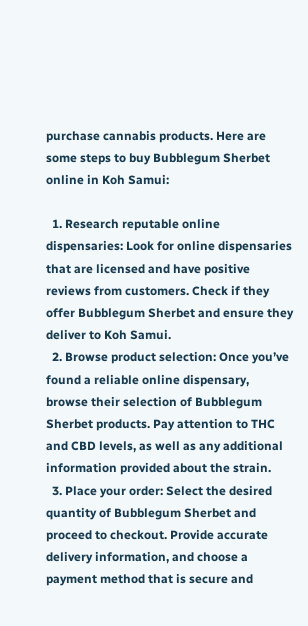purchase cannabis products. Here are some steps to buy Bubblegum Sherbet online in Koh Samui:

  1. Research reputable online dispensaries: Look for online dispensaries that are licensed and have positive reviews from customers. Check if they offer Bubblegum Sherbet and ensure they deliver to Koh Samui.
  2. Browse product selection: Once you’ve found a reliable online dispensary, browse their selection of Bubblegum Sherbet products. Pay attention to THC and CBD levels, as well as any additional information provided about the strain.
  3. Place your order: Select the desired quantity of Bubblegum Sherbet and proceed to checkout. Provide accurate delivery information, and choose a payment method that is secure and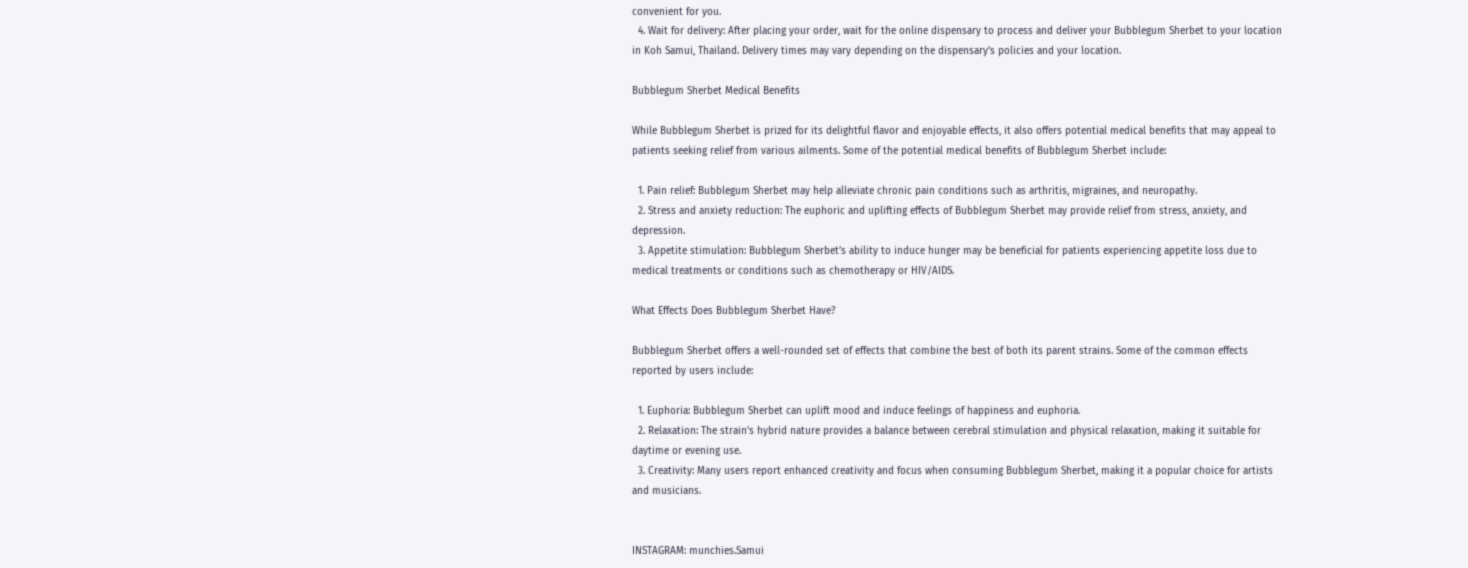convenient for you.
  4. Wait for delivery: After placing your order, wait for the online dispensary to process and deliver your Bubblegum Sherbet to your location in Koh Samui, Thailand. Delivery times may vary depending on the dispensary’s policies and your location.

Bubblegum Sherbet Medical Benefits

While Bubblegum Sherbet is prized for its delightful flavor and enjoyable effects, it also offers potential medical benefits that may appeal to patients seeking relief from various ailments. Some of the potential medical benefits of Bubblegum Sherbet include:

  1. Pain relief: Bubblegum Sherbet may help alleviate chronic pain conditions such as arthritis, migraines, and neuropathy.
  2. Stress and anxiety reduction: The euphoric and uplifting effects of Bubblegum Sherbet may provide relief from stress, anxiety, and depression.
  3. Appetite stimulation: Bubblegum Sherbet’s ability to induce hunger may be beneficial for patients experiencing appetite loss due to medical treatments or conditions such as chemotherapy or HIV/AIDS.

What Effects Does Bubblegum Sherbet Have?

Bubblegum Sherbet offers a well-rounded set of effects that combine the best of both its parent strains. Some of the common effects reported by users include:

  1. Euphoria: Bubblegum Sherbet can uplift mood and induce feelings of happiness and euphoria.
  2. Relaxation: The strain’s hybrid nature provides a balance between cerebral stimulation and physical relaxation, making it suitable for daytime or evening use.
  3. Creativity: Many users report enhanced creativity and focus when consuming Bubblegum Sherbet, making it a popular choice for artists and musicians.


INSTAGRAM: munchies.Samui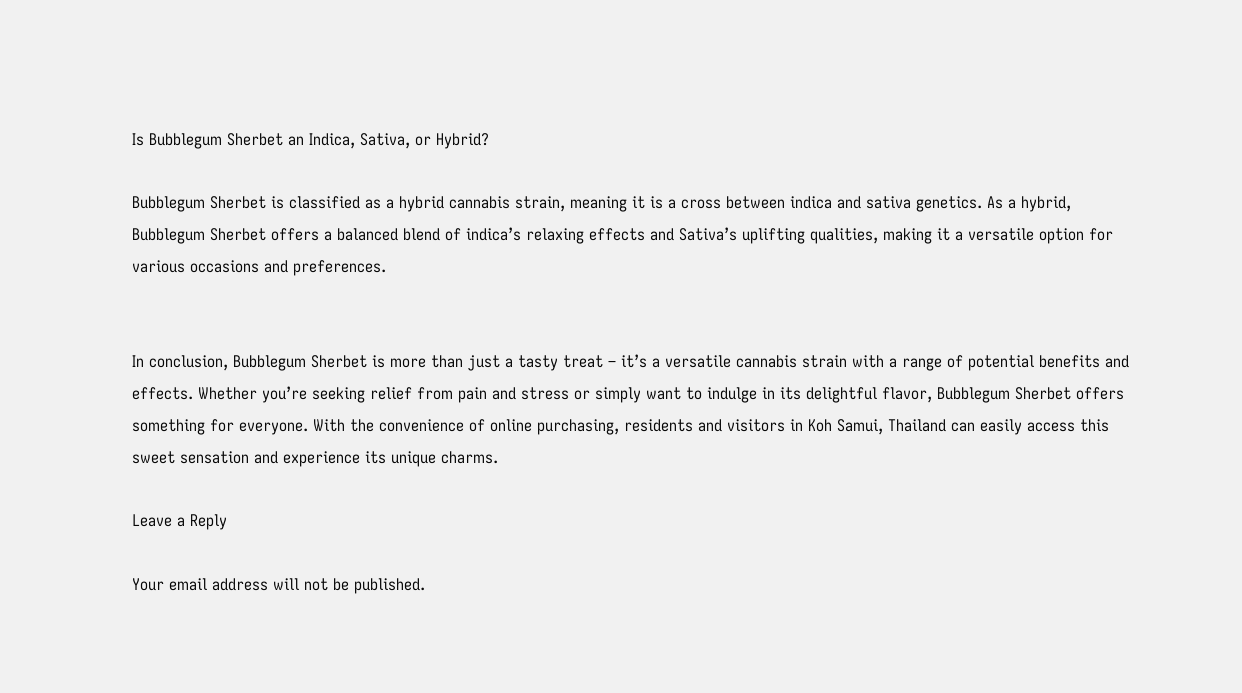Is Bubblegum Sherbet an Indica, Sativa, or Hybrid?

Bubblegum Sherbet is classified as a hybrid cannabis strain, meaning it is a cross between indica and sativa genetics. As a hybrid, Bubblegum Sherbet offers a balanced blend of indica’s relaxing effects and Sativa’s uplifting qualities, making it a versatile option for various occasions and preferences.


In conclusion, Bubblegum Sherbet is more than just a tasty treat – it’s a versatile cannabis strain with a range of potential benefits and effects. Whether you’re seeking relief from pain and stress or simply want to indulge in its delightful flavor, Bubblegum Sherbet offers something for everyone. With the convenience of online purchasing, residents and visitors in Koh Samui, Thailand can easily access this sweet sensation and experience its unique charms.

Leave a Reply

Your email address will not be published.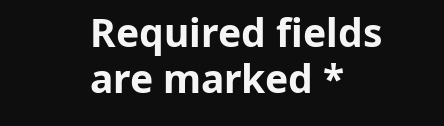Required fields are marked *